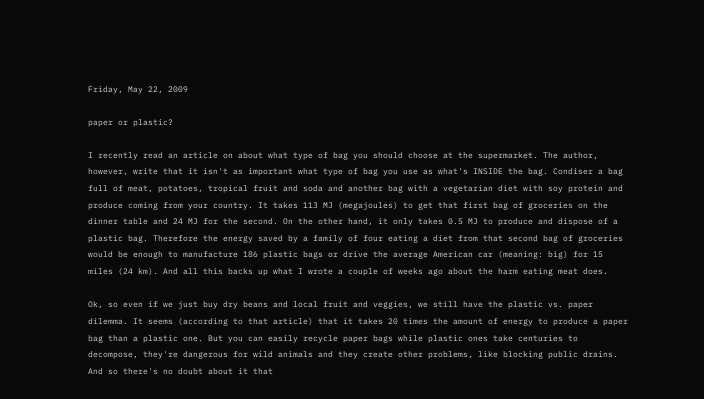Friday, May 22, 2009

paper or plastic?

I recently read an article on about what type of bag you should choose at the supermarket. The author, however, write that it isn't as important what type of bag you use as what's INSIDE the bag. Condiser a bag full of meat, potatoes, tropical fruit and soda and another bag with a vegetarian diet with soy protein and produce coming from your country. It takes 113 MJ (megajoules) to get that first bag of groceries on the dinner table and 24 MJ for the second. On the other hand, it only takes 0.5 MJ to produce and dispose of a plastic bag. Therefore the energy saved by a family of four eating a diet from that second bag of groceries would be enough to manufacture 186 plastic bags or drive the average American car (meaning: big) for 15 miles (24 km). And all this backs up what I wrote a couple of weeks ago about the harm eating meat does.

Ok, so even if we just buy dry beans and local fruit and veggies, we still have the plastic vs. paper dilemma. It seems (according to that article) that it takes 20 times the amount of energy to produce a paper bag than a plastic one. But you can easily recycle paper bags while plastic ones take centuries to decompose, they're dangerous for wild animals and they create other problems, like blocking public drains. And so there's no doubt about it that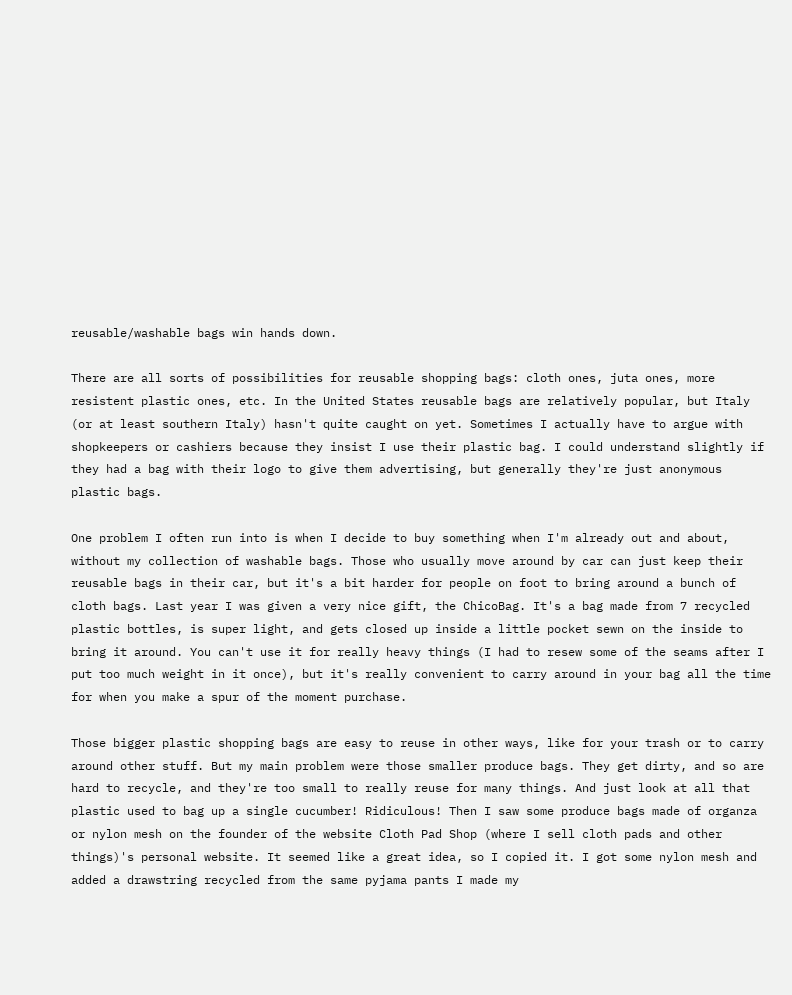reusable/washable bags win hands down.

There are all sorts of possibilities for reusable shopping bags: cloth ones, juta ones, more resistent plastic ones, etc. In the United States reusable bags are relatively popular, but Italy (or at least southern Italy) hasn't quite caught on yet. Sometimes I actually have to argue with shopkeepers or cashiers because they insist I use their plastic bag. I could understand slightly if they had a bag with their logo to give them advertising, but generally they're just anonymous plastic bags.

One problem I often run into is when I decide to buy something when I'm already out and about, without my collection of washable bags. Those who usually move around by car can just keep their reusable bags in their car, but it's a bit harder for people on foot to bring around a bunch of cloth bags. Last year I was given a very nice gift, the ChicoBag. It's a bag made from 7 recycled plastic bottles, is super light, and gets closed up inside a little pocket sewn on the inside to bring it around. You can't use it for really heavy things (I had to resew some of the seams after I put too much weight in it once), but it's really convenient to carry around in your bag all the time for when you make a spur of the moment purchase.

Those bigger plastic shopping bags are easy to reuse in other ways, like for your trash or to carry around other stuff. But my main problem were those smaller produce bags. They get dirty, and so are hard to recycle, and they're too small to really reuse for many things. And just look at all that plastic used to bag up a single cucumber! Ridiculous! Then I saw some produce bags made of organza or nylon mesh on the founder of the website Cloth Pad Shop (where I sell cloth pads and other things)'s personal website. It seemed like a great idea, so I copied it. I got some nylon mesh and added a drawstring recycled from the same pyjama pants I made my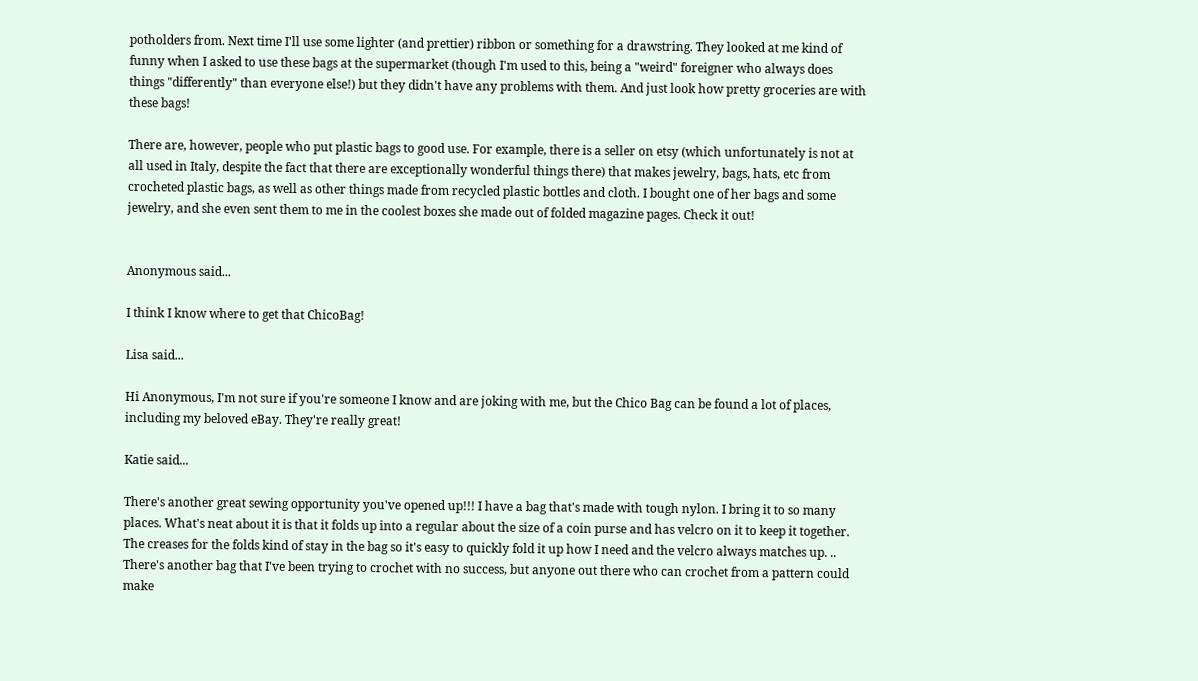potholders from. Next time I'll use some lighter (and prettier) ribbon or something for a drawstring. They looked at me kind of funny when I asked to use these bags at the supermarket (though I'm used to this, being a "weird" foreigner who always does things "differently" than everyone else!) but they didn't have any problems with them. And just look how pretty groceries are with these bags!

There are, however, people who put plastic bags to good use. For example, there is a seller on etsy (which unfortunately is not at all used in Italy, despite the fact that there are exceptionally wonderful things there) that makes jewelry, bags, hats, etc from crocheted plastic bags, as well as other things made from recycled plastic bottles and cloth. I bought one of her bags and some jewelry, and she even sent them to me in the coolest boxes she made out of folded magazine pages. Check it out!


Anonymous said...

I think I know where to get that ChicoBag!

Lisa said...

Hi Anonymous, I'm not sure if you're someone I know and are joking with me, but the Chico Bag can be found a lot of places, including my beloved eBay. They're really great!

Katie said...

There's another great sewing opportunity you've opened up!!! I have a bag that's made with tough nylon. I bring it to so many places. What's neat about it is that it folds up into a regular about the size of a coin purse and has velcro on it to keep it together. The creases for the folds kind of stay in the bag so it's easy to quickly fold it up how I need and the velcro always matches up. .. There's another bag that I've been trying to crochet with no success, but anyone out there who can crochet from a pattern could make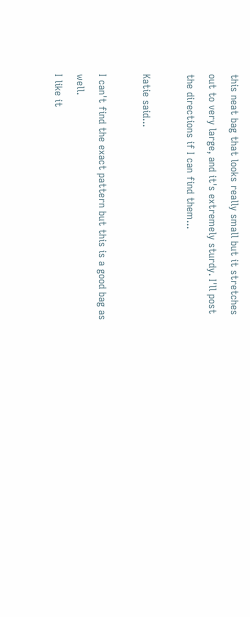this neat bag that looks really small but it stretches out to very large, and it's extremely sturdy. I'll post the directions if I can find them...

Katie said...

I can't find the exact pattern but this is a good bag as well.
I like it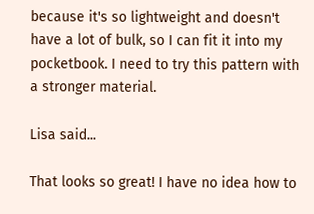because it's so lightweight and doesn't have a lot of bulk, so I can fit it into my pocketbook. I need to try this pattern with a stronger material.

Lisa said...

That looks so great! I have no idea how to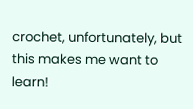crochet, unfortunately, but this makes me want to learn!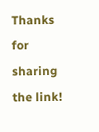Thanks for sharing the link!